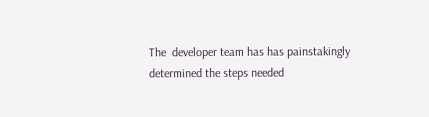The  developer team has has painstakingly determined the steps needed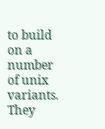to build  on a number of unix variants. They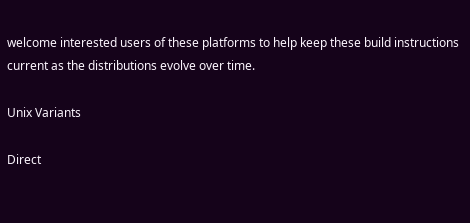welcome interested users of these platforms to help keep these build instructions current as the distributions evolve over time.

Unix Variants

Direct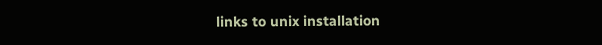links to unix installation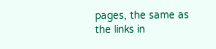pages, the same as the links in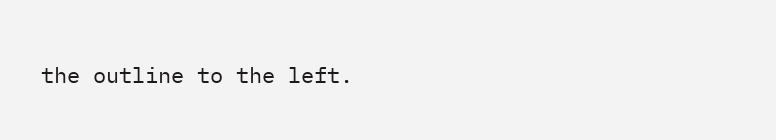the outline to the left.